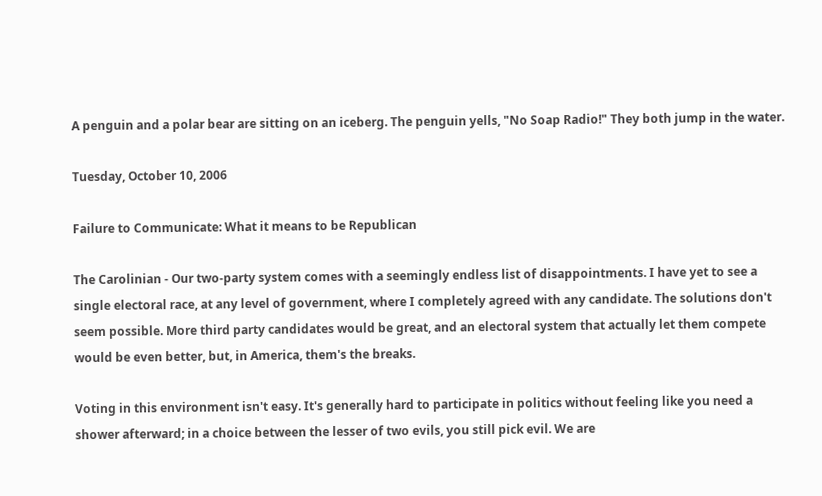A penguin and a polar bear are sitting on an iceberg. The penguin yells, "No Soap Radio!" They both jump in the water.

Tuesday, October 10, 2006

Failure to Communicate: What it means to be Republican

The Carolinian - Our two-party system comes with a seemingly endless list of disappointments. I have yet to see a single electoral race, at any level of government, where I completely agreed with any candidate. The solutions don't seem possible. More third party candidates would be great, and an electoral system that actually let them compete would be even better, but, in America, them's the breaks.

Voting in this environment isn't easy. It's generally hard to participate in politics without feeling like you need a shower afterward; in a choice between the lesser of two evils, you still pick evil. We are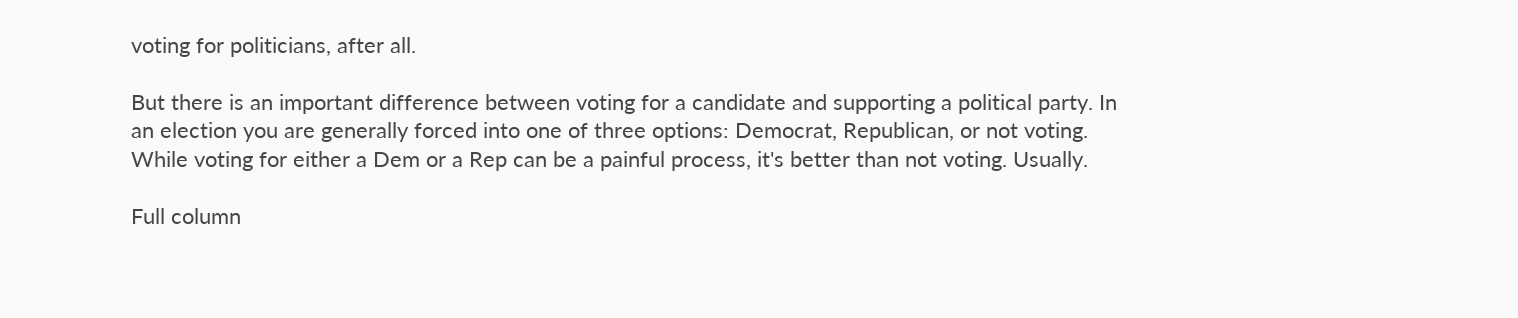voting for politicians, after all.

But there is an important difference between voting for a candidate and supporting a political party. In an election you are generally forced into one of three options: Democrat, Republican, or not voting. While voting for either a Dem or a Rep can be a painful process, it's better than not voting. Usually.

Full column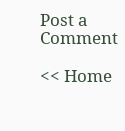Post a Comment

<< Home